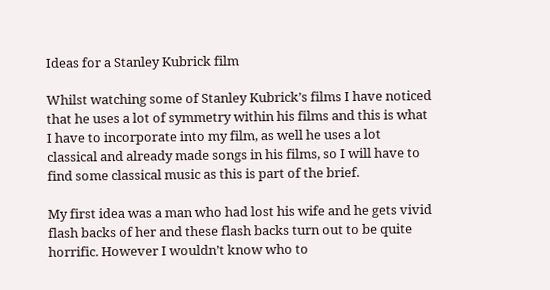Ideas for a Stanley Kubrick film

Whilst watching some of Stanley Kubrick’s films I have noticed that he uses a lot of symmetry within his films and this is what I have to incorporate into my film, as well he uses a lot classical and already made songs in his films, so I will have to find some classical music as this is part of the brief.

My first idea was a man who had lost his wife and he gets vivid flash backs of her and these flash backs turn out to be quite horrific. However I wouldn’t know who to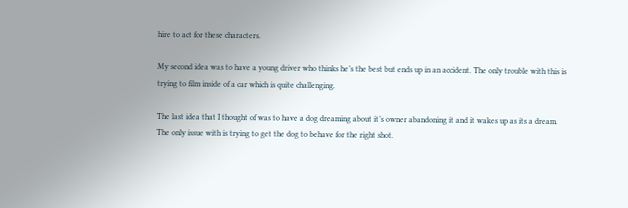hire to act for these characters.

My second idea was to have a young driver who thinks he’s the best but ends up in an accident. The only trouble with this is trying to film inside of a car which is quite challenging.

The last idea that I thought of was to have a dog dreaming about it’s owner abandoning it and it wakes up as its a dream. The only issue with is trying to get the dog to behave for the right shot.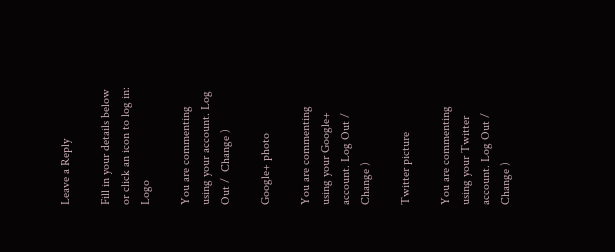Leave a Reply

Fill in your details below or click an icon to log in: Logo

You are commenting using your account. Log Out /  Change )

Google+ photo

You are commenting using your Google+ account. Log Out /  Change )

Twitter picture

You are commenting using your Twitter account. Log Out /  Change )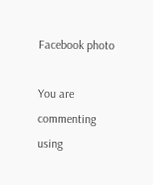Facebook photo

You are commenting using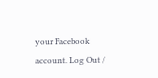your Facebook account. Log Out /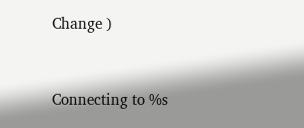Change )


Connecting to %s